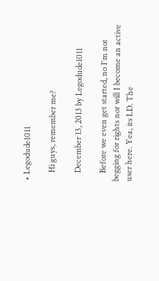• Legodude1011

    Hi guys, remember me?

    December 13, 2013 by Legodude1011

    Before we even get started, no I'm not begging for rights nor will I become an active user here. Yea, its LD. The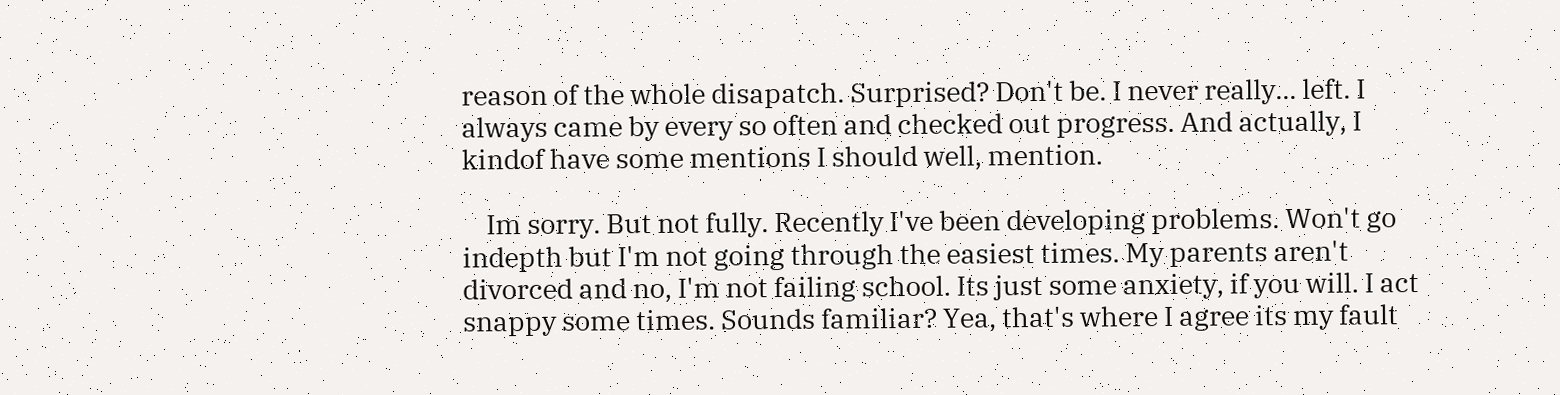reason of the whole disapatch. Surprised? Don't be. I never really... left. I always came by every so often and checked out progress. And actually, I kindof have some mentions I should well, mention.

    Im sorry. But not fully. Recently I've been developing problems. Won't go indepth but I'm not going through the easiest times. My parents aren't divorced and no, I'm not failing school. Its just some anxiety, if you will. I act snappy some times. Sounds familiar? Yea, that's where I agree its my fault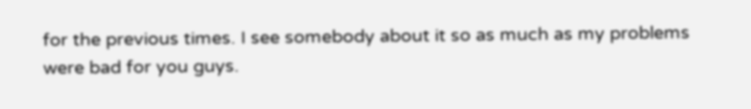for the previous times. I see somebody about it so as much as my problems were bad for you guys.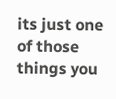its just one of those things you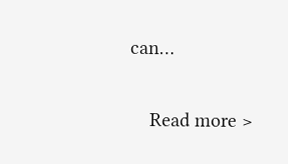can…

    Read more >